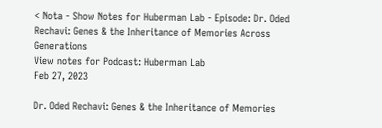< Nota - Show Notes for Huberman Lab - Episode: Dr. Oded Rechavi: Genes & the Inheritance of Memories Across Generations
View notes for Podcast: Huberman Lab
Feb 27, 2023

Dr. Oded Rechavi: Genes & the Inheritance of Memories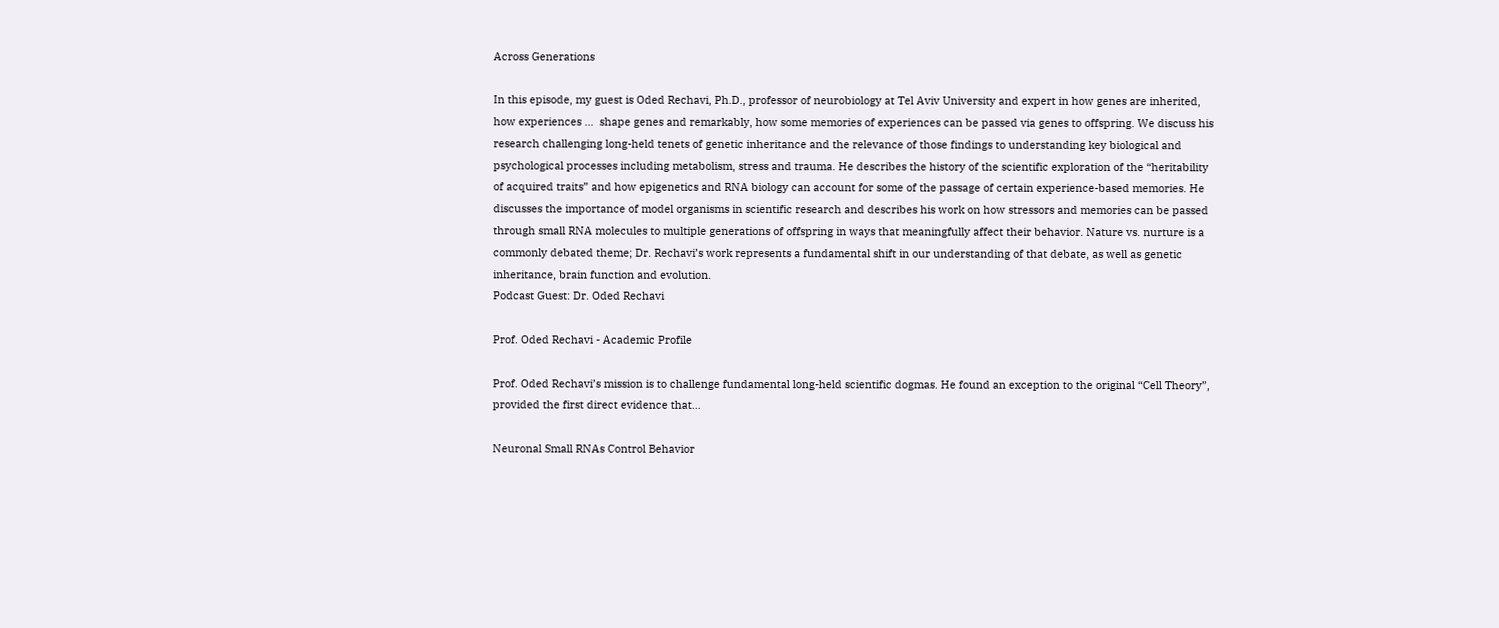Across Generations

In this episode, my guest is Oded Rechavi, Ph.D., professor of neurobiology at Tel Aviv University and expert in how genes are inherited, how experiences ...  shape genes and remarkably, how some memories of experiences can be passed via genes to offspring. We discuss his research challenging long-held tenets of genetic inheritance and the relevance of those findings to understanding key biological and psychological processes including metabolism, stress and trauma. He describes the history of the scientific exploration of the “heritability of acquired traits” and how epigenetics and RNA biology can account for some of the passage of certain experience-based memories. He discusses the importance of model organisms in scientific research and describes his work on how stressors and memories can be passed through small RNA molecules to multiple generations of offspring in ways that meaningfully affect their behavior. Nature vs. nurture is a commonly debated theme; Dr. Rechavi’s work represents a fundamental shift in our understanding of that debate, as well as genetic inheritance, brain function and evolution.
Podcast Guest: Dr. Oded Rechavi

Prof. Oded Rechavi - Academic Profile

Prof. Oded Rechavi’s mission is to challenge fundamental long-held scientific dogmas. He found an exception to the original “Cell Theory”, provided the first direct evidence that...

Neuronal Small RNAs Control Behavior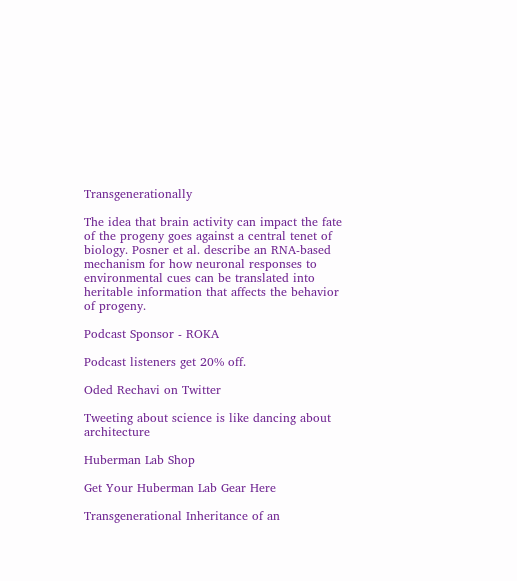Transgenerationally

The idea that brain activity can impact the fate of the progeny goes against a central tenet of biology. Posner et al. describe an RNA-based mechanism for how neuronal responses to environmental cues can be translated into heritable information that affects the behavior of progeny.

Podcast Sponsor - ROKA

Podcast listeners get 20% off.

Oded Rechavi on Twitter

Tweeting about science is like dancing about architecture

Huberman Lab Shop

Get Your Huberman Lab Gear Here

Transgenerational Inheritance of an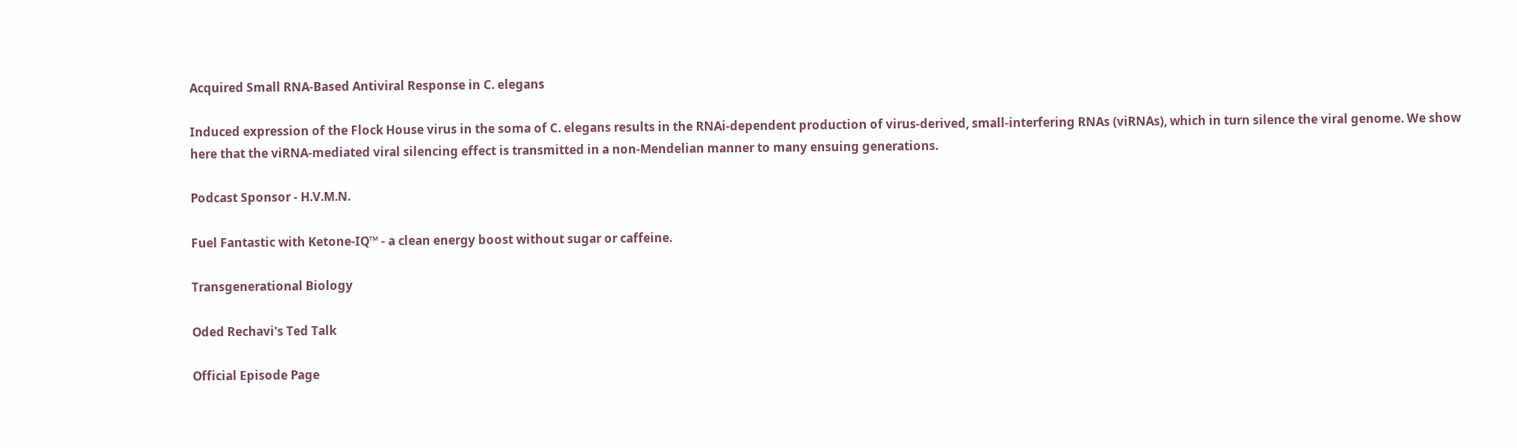Acquired Small RNA-Based Antiviral Response in C. elegans

Induced expression of the Flock House virus in the soma of C. elegans results in the RNAi-dependent production of virus-derived, small-interfering RNAs (viRNAs), which in turn silence the viral genome. We show here that the viRNA-mediated viral silencing effect is transmitted in a non-Mendelian manner to many ensuing generations.

Podcast Sponsor - H.V.M.N.

Fuel Fantastic with Ketone-IQ™ - a clean energy boost without sugar or caffeine.

Transgenerational Biology

Oded Rechavi's Ted Talk

Official Episode Page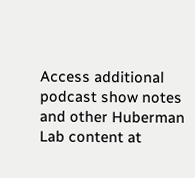Access additional podcast show notes and other Huberman Lab content at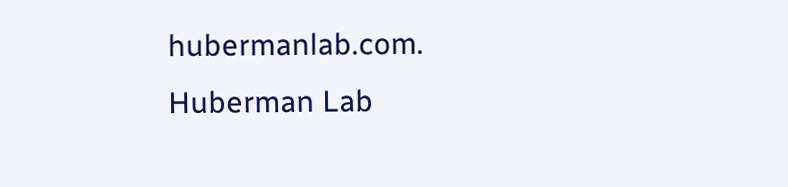hubermanlab.com.
Huberman Lab